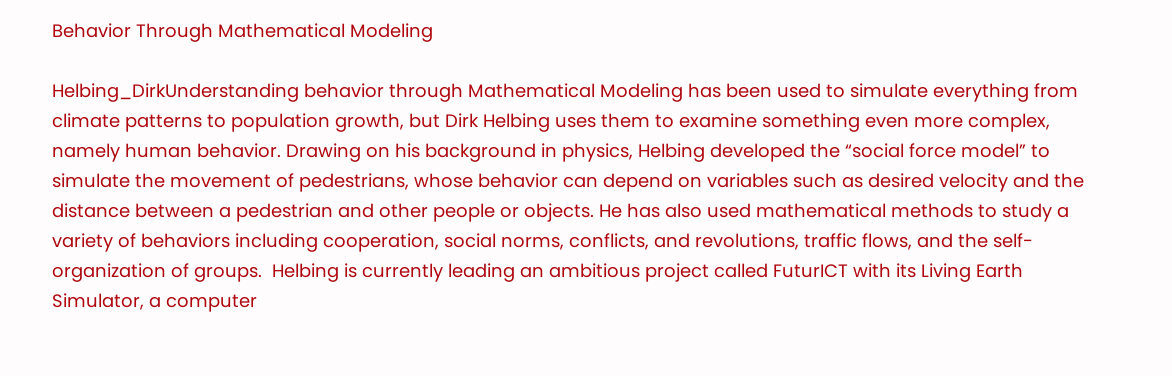Behavior Through Mathematical Modeling

Helbing_DirkUnderstanding behavior through Mathematical Modeling has been used to simulate everything from climate patterns to population growth, but Dirk Helbing uses them to examine something even more complex, namely human behavior. Drawing on his background in physics, Helbing developed the “social force model” to simulate the movement of pedestrians, whose behavior can depend on variables such as desired velocity and the distance between a pedestrian and other people or objects. He has also used mathematical methods to study a variety of behaviors including cooperation, social norms, conflicts, and revolutions, traffic flows, and the self-organization of groups.  Helbing is currently leading an ambitious project called FuturICT with its Living Earth Simulator, a computer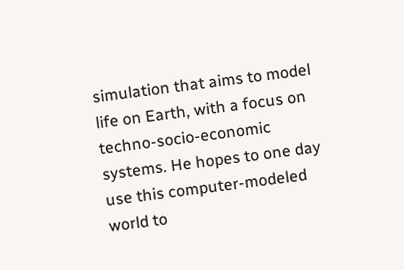simulation that aims to model life on Earth, with a focus on techno-socio-economic systems. He hopes to one day use this computer-modeled world to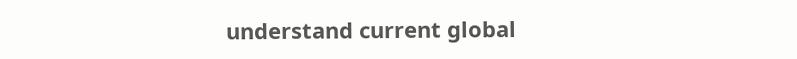understand current global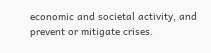economic and societal activity, and prevent or mitigate crises.